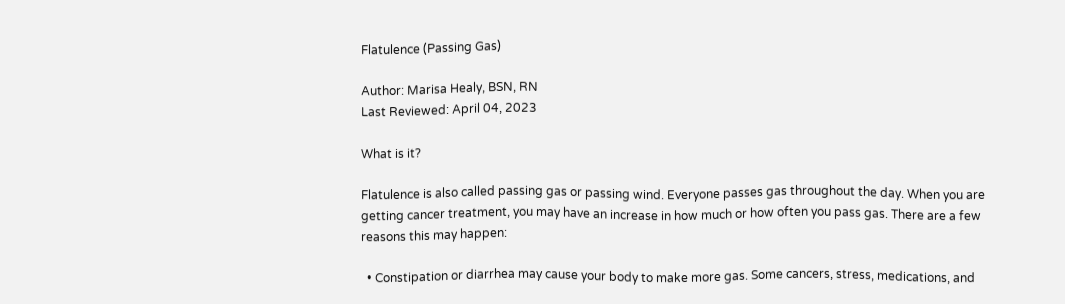Flatulence (Passing Gas)

Author: Marisa Healy, BSN, RN
Last Reviewed: April 04, 2023

What is it?

Flatulence is also called passing gas or passing wind. Everyone passes gas throughout the day. When you are getting cancer treatment, you may have an increase in how much or how often you pass gas. There are a few reasons this may happen:

  • Constipation or diarrhea may cause your body to make more gas. Some cancers, stress, medications, and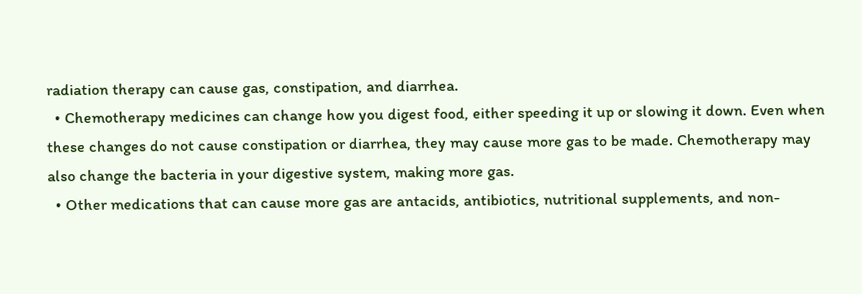radiation therapy can cause gas, constipation, and diarrhea.
  • Chemotherapy medicines can change how you digest food, either speeding it up or slowing it down. Even when these changes do not cause constipation or diarrhea, they may cause more gas to be made. Chemotherapy may also change the bacteria in your digestive system, making more gas.
  • Other medications that can cause more gas are antacids, antibiotics, nutritional supplements, and non-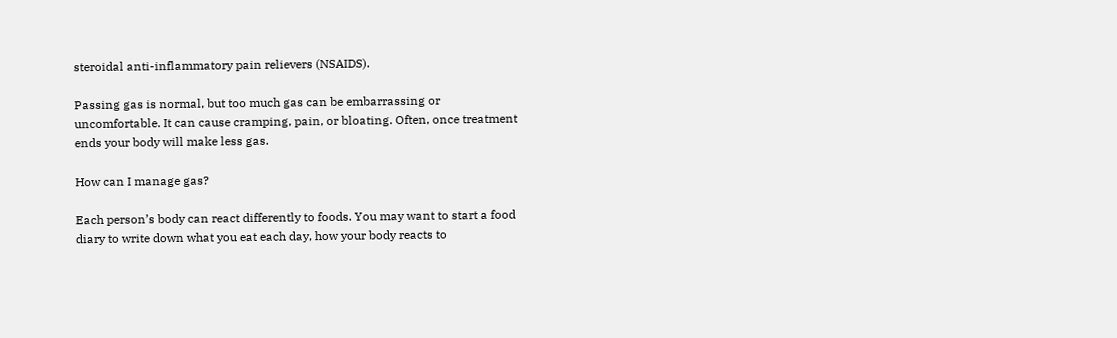steroidal anti-inflammatory pain relievers (NSAIDS).

Passing gas is normal, but too much gas can be embarrassing or uncomfortable. It can cause cramping, pain, or bloating. Often, once treatment ends your body will make less gas.

How can I manage gas?

Each person’s body can react differently to foods. You may want to start a food diary to write down what you eat each day, how your body reacts to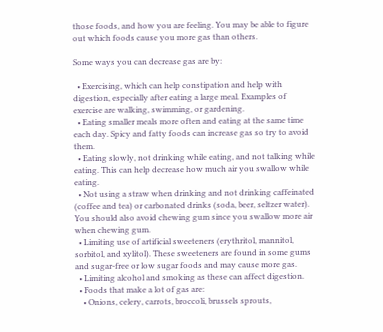those foods, and how you are feeling. You may be able to figure out which foods cause you more gas than others.

Some ways you can decrease gas are by:

  • Exercising, which can help constipation and help with digestion, especially after eating a large meal. Examples of exercise are walking, swimming, or gardening.
  • Eating smaller meals more often and eating at the same time each day. Spicy and fatty foods can increase gas so try to avoid them.
  • Eating slowly, not drinking while eating, and not talking while eating. This can help decrease how much air you swallow while eating.
  • Not using a straw when drinking and not drinking caffeinated (coffee and tea) or carbonated drinks (soda, beer, seltzer water). You should also avoid chewing gum since you swallow more air when chewing gum.
  • Limiting use of artificial sweeteners (erythritol, mannitol, sorbitol, and xylitol). These sweeteners are found in some gums and sugar-free or low sugar foods and may cause more gas.
  • Limiting alcohol and smoking as these can affect digestion.
  • Foods that make a lot of gas are:
    • Onions, celery, carrots, broccoli, brussels sprouts,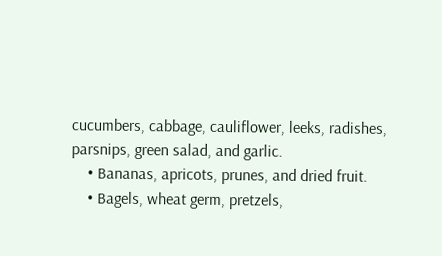cucumbers, cabbage, cauliflower, leeks, radishes, parsnips, green salad, and garlic.
    • Bananas, apricots, prunes, and dried fruit.
    • Bagels, wheat germ, pretzels,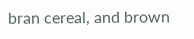bran cereal, and brown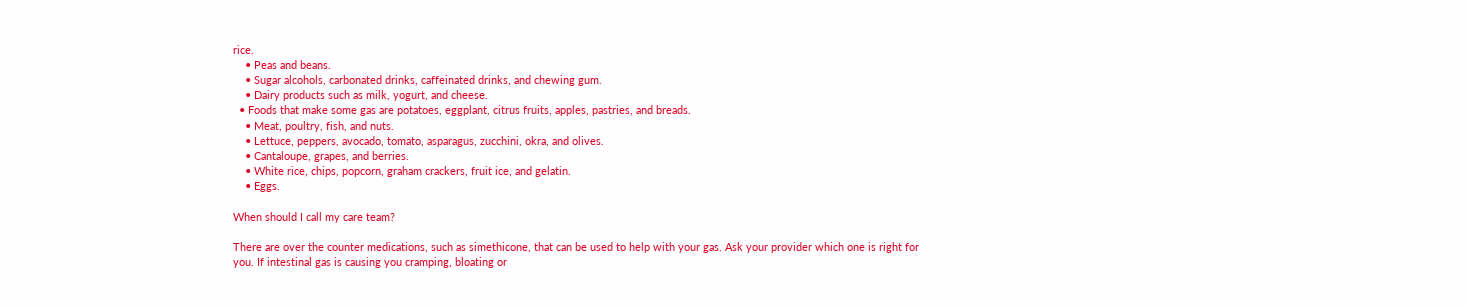rice.
    • Peas and beans.
    • Sugar alcohols, carbonated drinks, caffeinated drinks, and chewing gum.
    • Dairy products such as milk, yogurt, and cheese.
  • Foods that make some gas are potatoes, eggplant, citrus fruits, apples, pastries, and breads.
    • Meat, poultry, fish, and nuts.
    • Lettuce, peppers, avocado, tomato, asparagus, zucchini, okra, and olives.
    • Cantaloupe, grapes, and berries.
    • White rice, chips, popcorn, graham crackers, fruit ice, and gelatin.
    • Eggs.

When should I call my care team?

There are over the counter medications, such as simethicone, that can be used to help with your gas. Ask your provider which one is right for you. If intestinal gas is causing you cramping, bloating or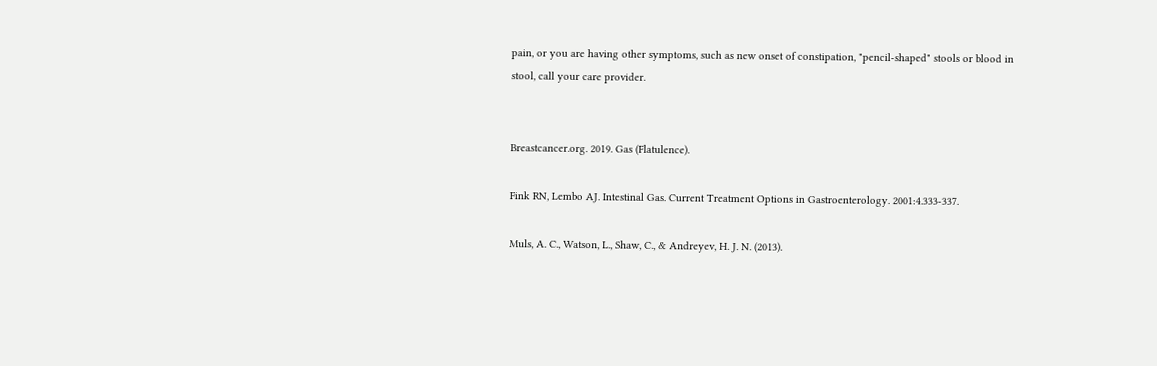pain, or you are having other symptoms, such as new onset of constipation, "pencil-shaped" stools or blood in stool, call your care provider.


Breastcancer.org. 2019. Gas (Flatulence).

Fink RN, Lembo AJ. Intestinal Gas. Current Treatment Options in Gastroenterology. 2001:4.333-337.

Muls, A. C., Watson, L., Shaw, C., & Andreyev, H. J. N. (2013).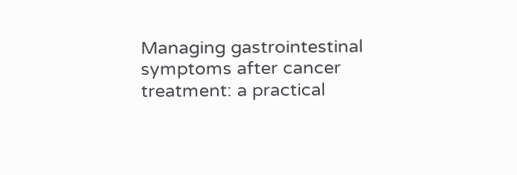Managing gastrointestinal symptoms after cancer treatment: a practical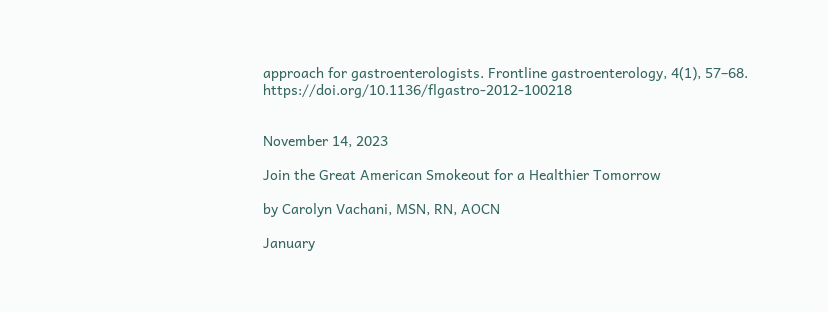approach for gastroenterologists. Frontline gastroenterology, 4(1), 57–68. https://doi.org/10.1136/flgastro-2012-100218


November 14, 2023

Join the Great American Smokeout for a Healthier Tomorrow

by Carolyn Vachani, MSN, RN, AOCN

January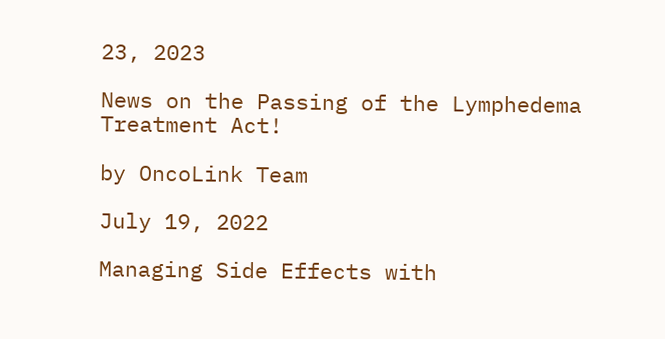23, 2023

News on the Passing of the Lymphedema Treatment Act!

by OncoLink Team

July 19, 2022

Managing Side Effects with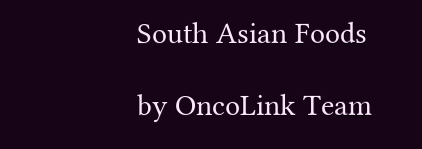South Asian Foods

by OncoLink Team